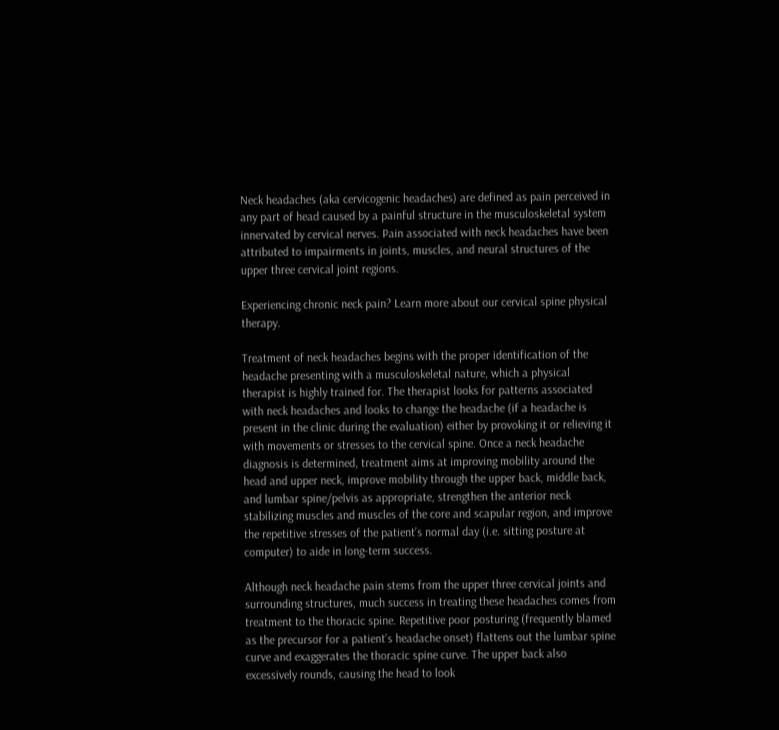Neck headaches (aka cervicogenic headaches) are defined as pain perceived in any part of head caused by a painful structure in the musculoskeletal system innervated by cervical nerves. Pain associated with neck headaches have been attributed to impairments in joints, muscles, and neural structures of the upper three cervical joint regions.

Experiencing chronic neck pain? Learn more about our cervical spine physical therapy.

Treatment of neck headaches begins with the proper identification of the headache presenting with a musculoskeletal nature, which a physical therapist is highly trained for. The therapist looks for patterns associated with neck headaches and looks to change the headache (if a headache is present in the clinic during the evaluation) either by provoking it or relieving it with movements or stresses to the cervical spine. Once a neck headache diagnosis is determined, treatment aims at improving mobility around the head and upper neck, improve mobility through the upper back, middle back, and lumbar spine/pelvis as appropriate, strengthen the anterior neck stabilizing muscles and muscles of the core and scapular region, and improve the repetitive stresses of the patient’s normal day (i.e. sitting posture at computer) to aide in long-term success.

Although neck headache pain stems from the upper three cervical joints and surrounding structures, much success in treating these headaches comes from treatment to the thoracic spine. Repetitive poor posturing (frequently blamed as the precursor for a patient’s headache onset) flattens out the lumbar spine curve and exaggerates the thoracic spine curve. The upper back also excessively rounds, causing the head to look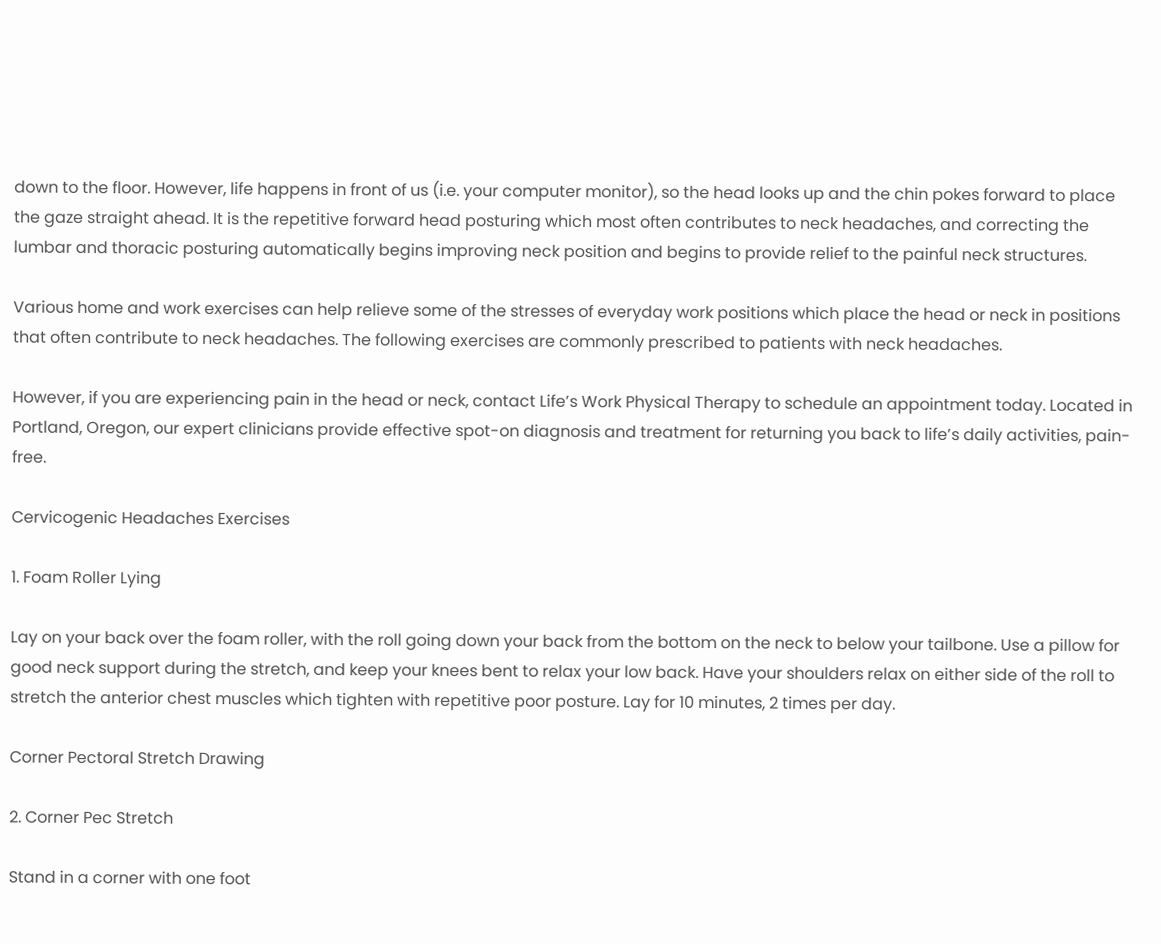down to the floor. However, life happens in front of us (i.e. your computer monitor), so the head looks up and the chin pokes forward to place the gaze straight ahead. It is the repetitive forward head posturing which most often contributes to neck headaches, and correcting the lumbar and thoracic posturing automatically begins improving neck position and begins to provide relief to the painful neck structures.

Various home and work exercises can help relieve some of the stresses of everyday work positions which place the head or neck in positions that often contribute to neck headaches. The following exercises are commonly prescribed to patients with neck headaches.

However, if you are experiencing pain in the head or neck, contact Life’s Work Physical Therapy to schedule an appointment today. Located in Portland, Oregon, our expert clinicians provide effective spot-on diagnosis and treatment for returning you back to life’s daily activities, pain-free.

Cervicogenic Headaches Exercises

1. Foam Roller Lying

Lay on your back over the foam roller, with the roll going down your back from the bottom on the neck to below your tailbone. Use a pillow for good neck support during the stretch, and keep your knees bent to relax your low back. Have your shoulders relax on either side of the roll to stretch the anterior chest muscles which tighten with repetitive poor posture. Lay for 10 minutes, 2 times per day.

Corner Pectoral Stretch Drawing

2. Corner Pec Stretch

Stand in a corner with one foot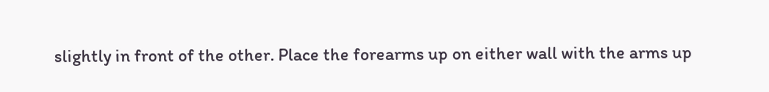slightly in front of the other. Place the forearms up on either wall with the arms up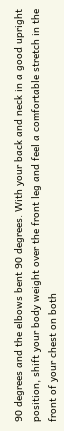90 degrees and the elbows bent 90 degrees. With your back and neck in a good upright position, shift your body weight over the front leg and feel a comfortable stretch in the front of your chest on both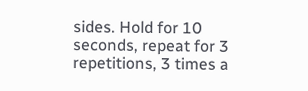sides. Hold for 10 seconds, repeat for 3 repetitions, 3 times a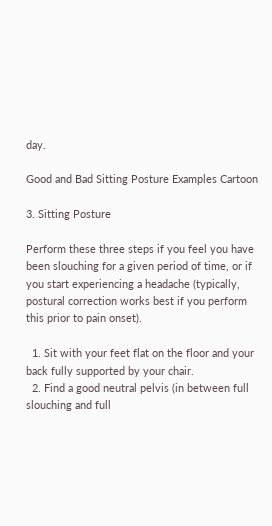day.

Good and Bad Sitting Posture Examples Cartoon

3. Sitting Posture

Perform these three steps if you feel you have been slouching for a given period of time, or if you start experiencing a headache (typically, postural correction works best if you perform this prior to pain onset).

  1. Sit with your feet flat on the floor and your back fully supported by your chair.
  2. Find a good neutral pelvis (in between full slouching and full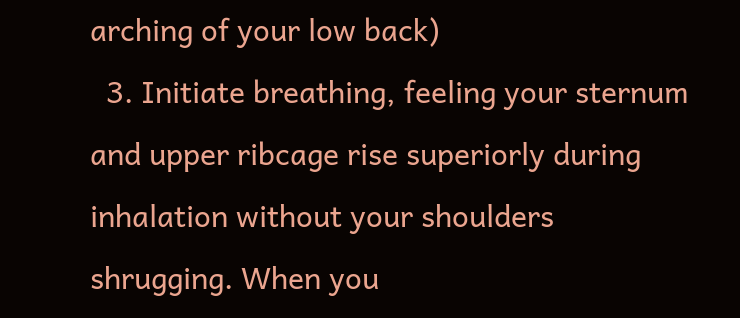arching of your low back)
  3. Initiate breathing, feeling your sternum and upper ribcage rise superiorly during inhalation without your shoulders shrugging. When you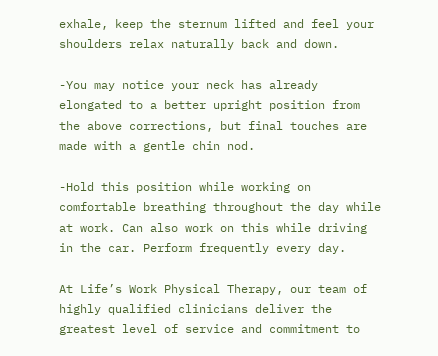exhale, keep the sternum lifted and feel your shoulders relax naturally back and down.

-You may notice your neck has already elongated to a better upright position from the above corrections, but final touches are made with a gentle chin nod.

-Hold this position while working on comfortable breathing throughout the day while at work. Can also work on this while driving in the car. Perform frequently every day.

At Life’s Work Physical Therapy, our team of highly qualified clinicians deliver the greatest level of service and commitment to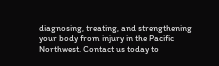diagnosing, treating, and strengthening your body from injury in the Pacific Northwest. Contact us today to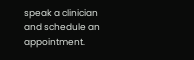speak a clinician and schedule an appointment.